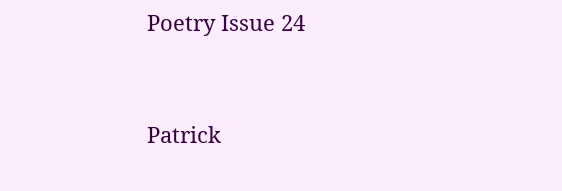Poetry Issue 24


Patrick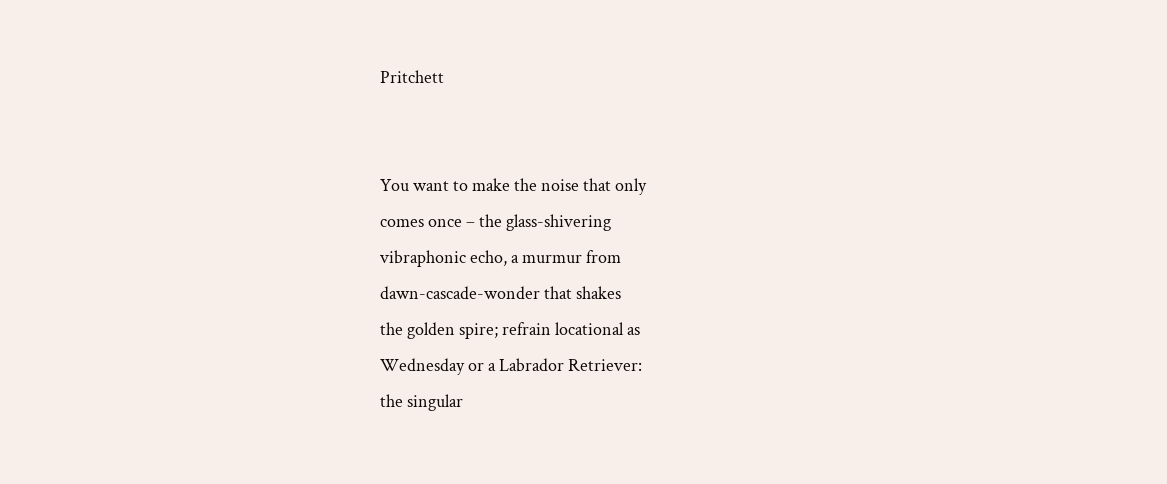Pritchett


You want to make the noise that only
comes once – the glass-shivering
vibraphonic echo, a murmur from
dawn-cascade-wonder that shakes
the golden spire; refrain locational as
Wednesday or a Labrador Retriever:
the singular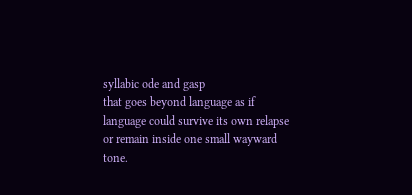syllabic ode and gasp
that goes beyond language as if
language could survive its own relapse
or remain inside one small wayward tone.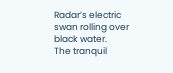Radar’s electric swan rolling over black water.
The tranquil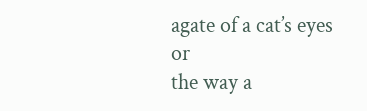agate of a cat’s eyes or
the way a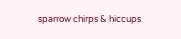sparrow chirps & hiccups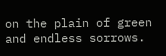on the plain of green and endless sorrows.